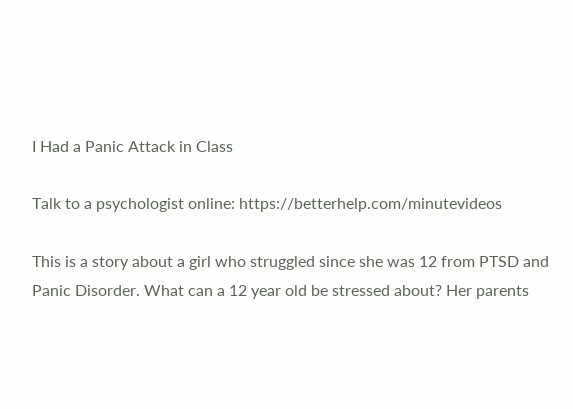I Had a Panic Attack in Class

Talk to a psychologist online: https://betterhelp.com/minutevideos

This is a story about a girl who struggled since she was 12 from PTSD and Panic Disorder. What can a 12 year old be stressed about? Her parents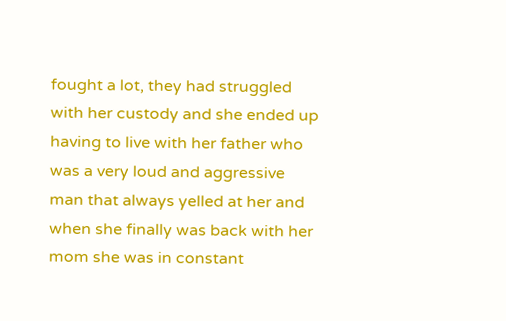fought a lot, they had struggled with her custody and she ended up having to live with her father who was a very loud and aggressive man that always yelled at her and when she finally was back with her mom she was in constant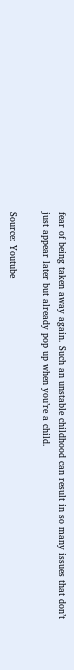fear of being taken away again. Such an unstable childhood can result in so many issues that don’t just appear later but already pop up when you’re a child.

Source: Youtube